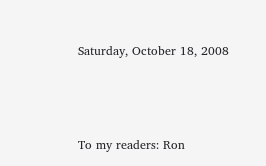Saturday, October 18, 2008



To my readers: Ron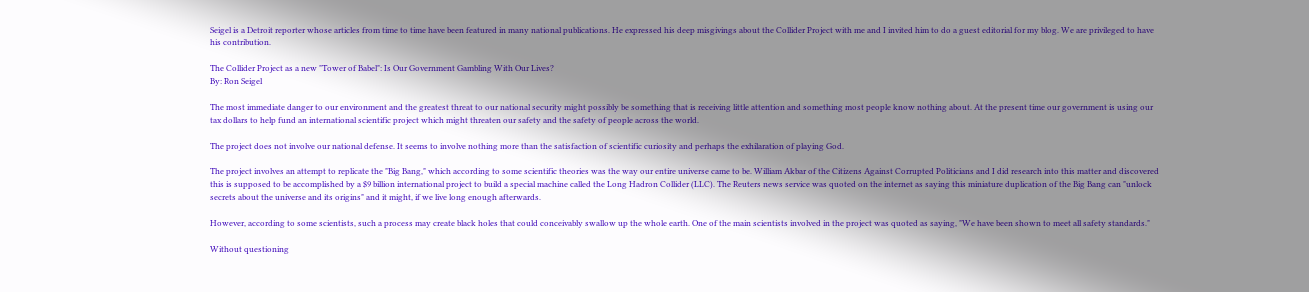Seigel is a Detroit reporter whose articles from time to time have been featured in many national publications. He expressed his deep misgivings about the Collider Project with me and I invited him to do a guest editorial for my blog. We are privileged to have his contribution.

The Collider Project as a new "Tower of Babel": Is Our Government Gambling With Our Lives?
By: Ron Seigel

The most immediate danger to our environment and the greatest threat to our national security might possibly be something that is receiving little attention and something most people know nothing about. At the present time our government is using our tax dollars to help fund an international scientific project which might threaten our safety and the safety of people across the world.

The project does not involve our national defense. It seems to involve nothing more than the satisfaction of scientific curiosity and perhaps the exhilaration of playing God.

The project involves an attempt to replicate the "Big Bang," which according to some scientific theories was the way our entire universe came to be. William Akbar of the Citizens Against Corrupted Politicians and I did research into this matter and discovered this is supposed to be accomplished by a $9 billion international project to build a special machine called the Long Hadron Collider (LLC). The Reuters news service was quoted on the internet as saying this miniature duplication of the Big Bang can "unlock secrets about the universe and its origins" and it might, if we live long enough afterwards.

However, according to some scientists, such a process may create black holes that could conceivably swallow up the whole earth. One of the main scientists involved in the project was quoted as saying, "We have been shown to meet all safety standards."

Without questioning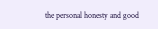the personal honesty and good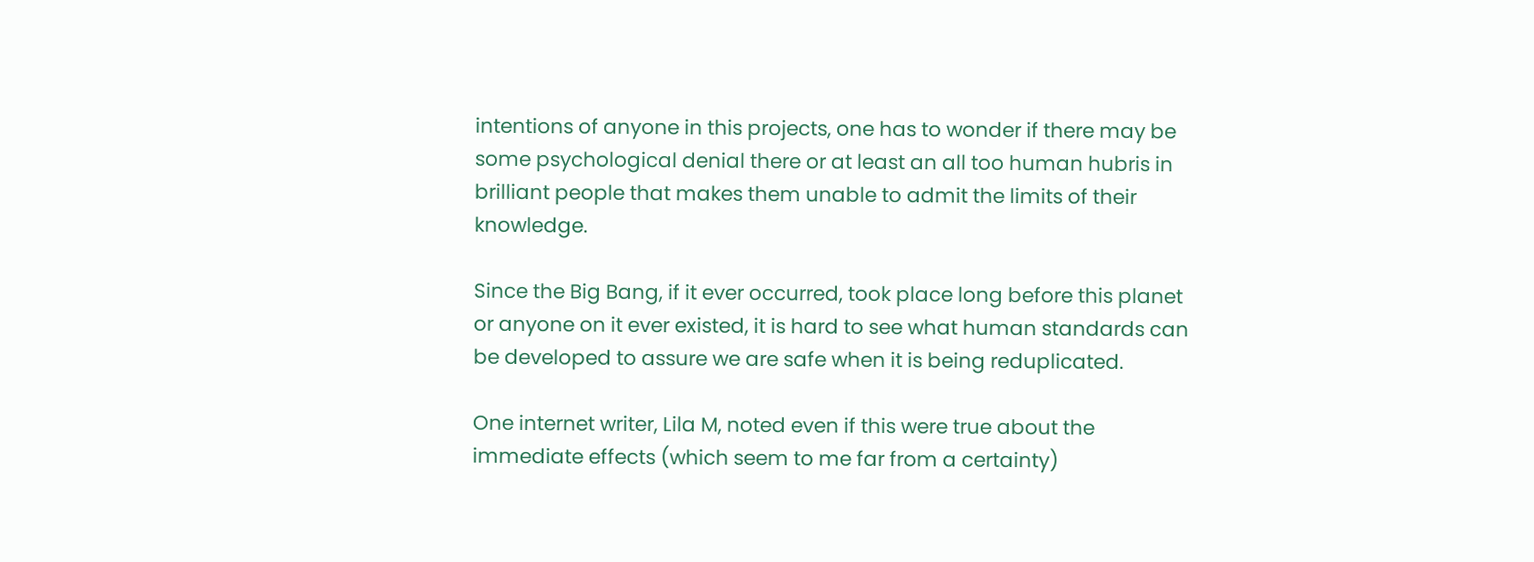intentions of anyone in this projects, one has to wonder if there may be some psychological denial there or at least an all too human hubris in brilliant people that makes them unable to admit the limits of their knowledge.

Since the Big Bang, if it ever occurred, took place long before this planet or anyone on it ever existed, it is hard to see what human standards can be developed to assure we are safe when it is being reduplicated.

One internet writer, Lila M, noted even if this were true about the immediate effects (which seem to me far from a certainty)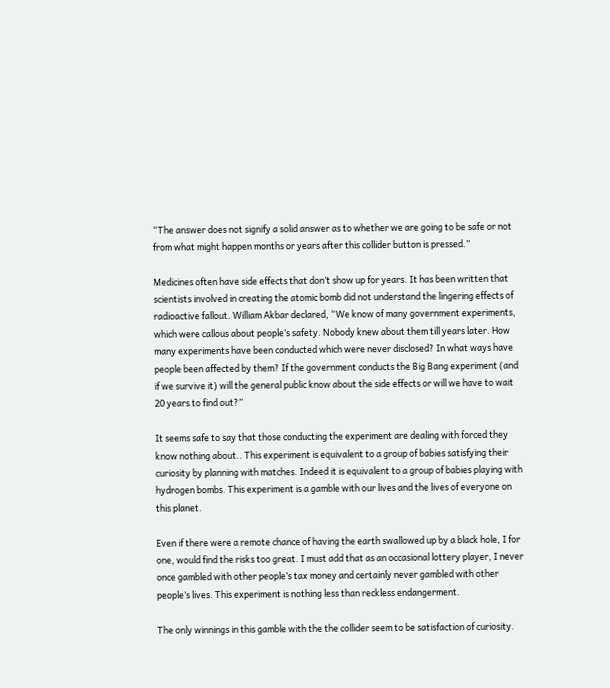“The answer does not signify a solid answer as to whether we are going to be safe or not from what might happen months or years after this collider button is pressed.”

Medicines often have side effects that don’t show up for years. It has been written that scientists involved in creating the atomic bomb did not understand the lingering effects of radioactive fallout. William Akbar declared, “We know of many government experiments, which were callous about people’s safety. Nobody knew about them till years later. How many experiments have been conducted which were never disclosed? In what ways have people been affected by them? If the government conducts the Big Bang experiment (and if we survive it) will the general public know about the side effects or will we have to wait 20 years to find out?”

It seems safe to say that those conducting the experiment are dealing with forced they know nothing about.. This experiment is equivalent to a group of babies satisfying their curiosity by planning with matches. Indeed it is equivalent to a group of babies playing with hydrogen bombs. This experiment is a gamble with our lives and the lives of everyone on this planet.

Even if there were a remote chance of having the earth swallowed up by a black hole, I for one, would find the risks too great. I must add that as an occasional lottery player, I never once gambled with other people’s tax money and certainly never gambled with other people’s lives. This experiment is nothing less than reckless endangerment.

The only winnings in this gamble with the the collider seem to be satisfaction of curiosity.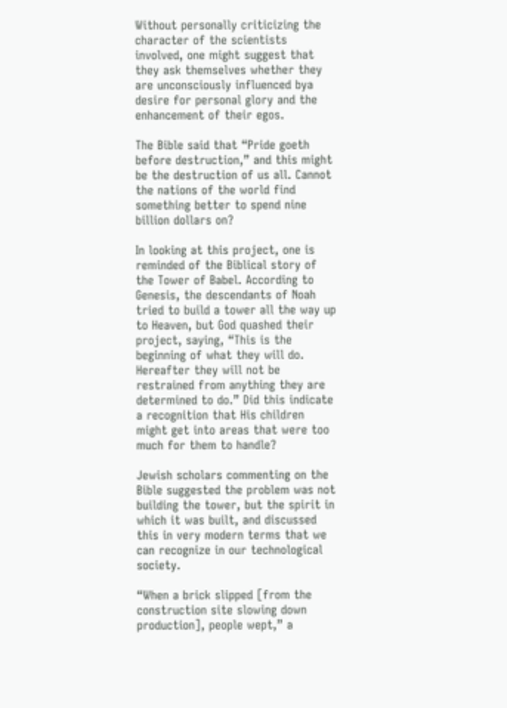Without personally criticizing the character of the scientists involved, one might suggest that they ask themselves whether they are unconsciously influenced bya desire for personal glory and the enhancement of their egos.

The Bible said that “Pride goeth before destruction,” and this might be the destruction of us all. Cannot the nations of the world find something better to spend nine billion dollars on?

In looking at this project, one is reminded of the Biblical story of the Tower of Babel. According to Genesis, the descendants of Noah tried to build a tower all the way up to Heaven, but God quashed their project, saying, “This is the beginning of what they will do. Hereafter they will not be restrained from anything they are determined to do.” Did this indicate a recognition that His children might get into areas that were too much for them to handle?

Jewish scholars commenting on the Bible suggested the problem was not building the tower, but the spirit in which it was built, and discussed this in very modern terms that we can recognize in our technological society.

“When a brick slipped [from the construction site slowing down production], people wept,” a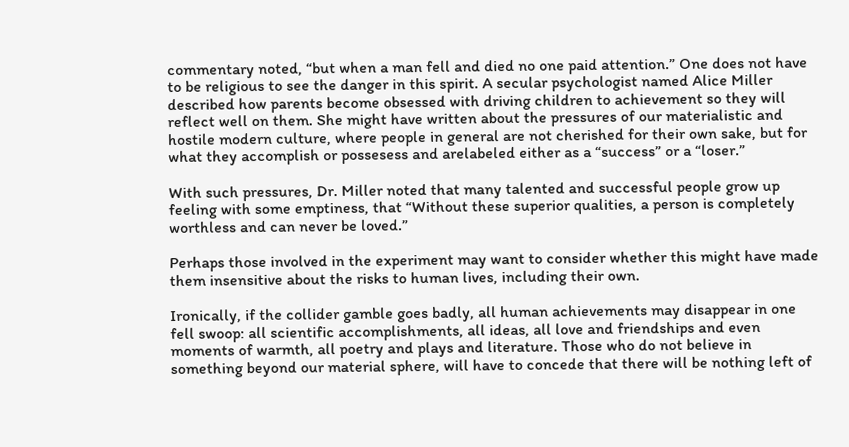commentary noted, “but when a man fell and died no one paid attention.” One does not have to be religious to see the danger in this spirit. A secular psychologist named Alice Miller described how parents become obsessed with driving children to achievement so they will reflect well on them. She might have written about the pressures of our materialistic and hostile modern culture, where people in general are not cherished for their own sake, but for what they accomplish or possesess and arelabeled either as a “success” or a “loser.”

With such pressures, Dr. Miller noted that many talented and successful people grow up feeling with some emptiness, that “Without these superior qualities, a person is completely worthless and can never be loved.”

Perhaps those involved in the experiment may want to consider whether this might have made them insensitive about the risks to human lives, including their own.

Ironically, if the collider gamble goes badly, all human achievements may disappear in one fell swoop: all scientific accomplishments, all ideas, all love and friendships and even moments of warmth, all poetry and plays and literature. Those who do not believe in something beyond our material sphere, will have to concede that there will be nothing left of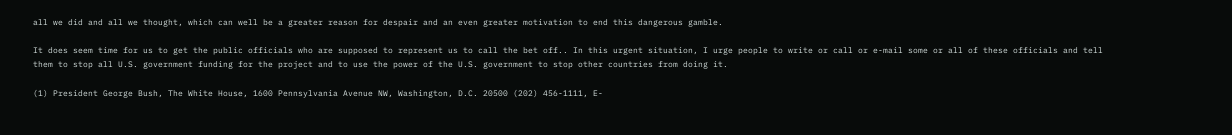all we did and all we thought, which can well be a greater reason for despair and an even greater motivation to end this dangerous gamble.

It does seem time for us to get the public officials who are supposed to represent us to call the bet off.. In this urgent situation, I urge people to write or call or e-mail some or all of these officials and tell them to stop all U.S. government funding for the project and to use the power of the U.S. government to stop other countries from doing it.

(1) President George Bush, The White House, 1600 Pennsylvania Avenue NW, Washington, D.C. 20500 (202) 456-1111, E-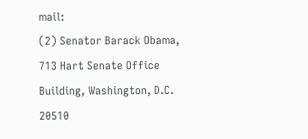mail:
(2) Senator Barack Obama, 713 Hart Senate Office Building, Washington, D.C. 20510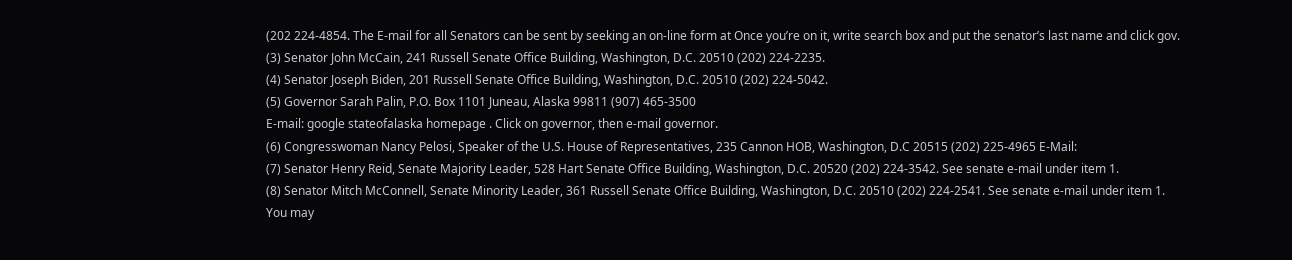(202 224-4854. The E-mail for all Senators can be sent by seeking an on-line form at Once you’re on it, write search box and put the senator’s last name and click gov.
(3) Senator John McCain, 241 Russell Senate Office Building, Washington, D.C. 20510 (202) 224-2235.
(4) Senator Joseph Biden, 201 Russell Senate Office Building, Washington, D.C. 20510 (202) 224-5042.
(5) Governor Sarah Palin, P.O. Box 1101 Juneau, Alaska 99811 (907) 465-3500
E-mail: google stateofalaska homepage . Click on governor, then e-mail governor.
(6) Congresswoman Nancy Pelosi, Speaker of the U.S. House of Representatives, 235 Cannon HOB, Washington, D.C 20515 (202) 225-4965 E-Mail:
(7) Senator Henry Reid, Senate Majority Leader, 528 Hart Senate Office Building, Washington, D.C. 20520 (202) 224-3542. See senate e-mail under item 1.
(8) Senator Mitch McConnell, Senate Minority Leader, 361 Russell Senate Office Building, Washington, D.C. 20510 (202) 224-2541. See senate e-mail under item 1.
You may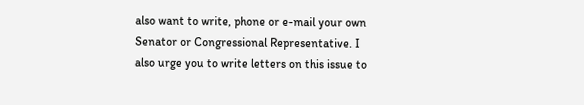also want to write, phone or e-mail your own Senator or Congressional Representative. I also urge you to write letters on this issue to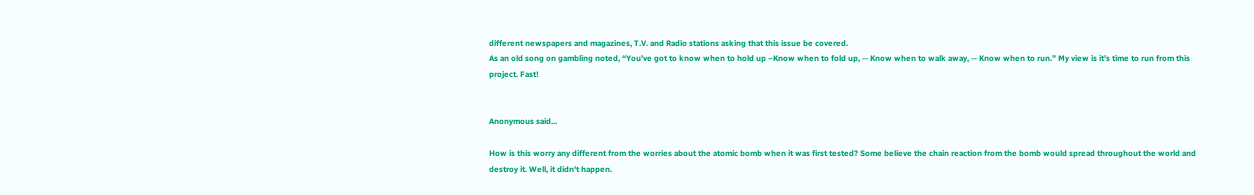different newspapers and magazines, T.V. and Radio stations asking that this issue be covered.
As an old song on gambling noted, “You’ve got to know when to hold up –Know when to fold up, -- Know when to walk away, -- Know when to run.” My view is it’s time to run from this project. Fast!


Anonymous said...

How is this worry any different from the worries about the atomic bomb when it was first tested? Some believe the chain reaction from the bomb would spread throughout the world and destroy it. Well, it didn't happen.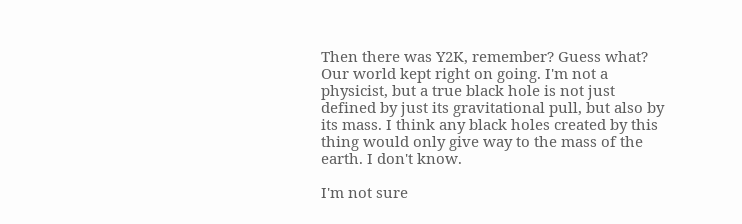Then there was Y2K, remember? Guess what? Our world kept right on going. I'm not a physicist, but a true black hole is not just defined by just its gravitational pull, but also by its mass. I think any black holes created by this thing would only give way to the mass of the earth. I don't know.

I'm not sure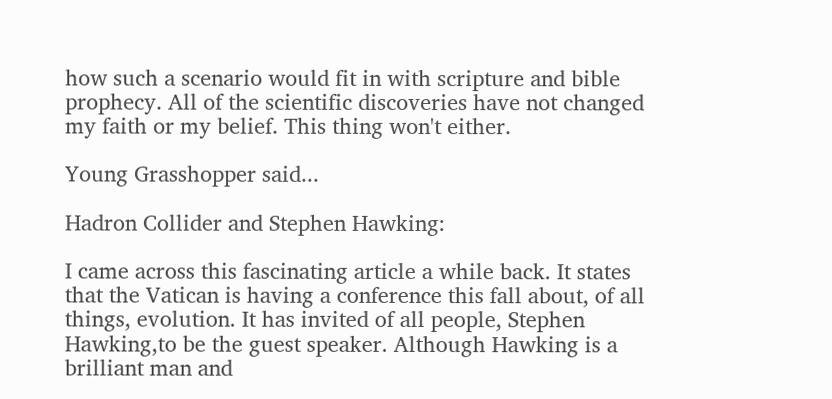how such a scenario would fit in with scripture and bible prophecy. All of the scientific discoveries have not changed my faith or my belief. This thing won't either.

Young Grasshopper said...

Hadron Collider and Stephen Hawking:

I came across this fascinating article a while back. It states that the Vatican is having a conference this fall about, of all things, evolution. It has invited of all people, Stephen Hawking,to be the guest speaker. Although Hawking is a brilliant man and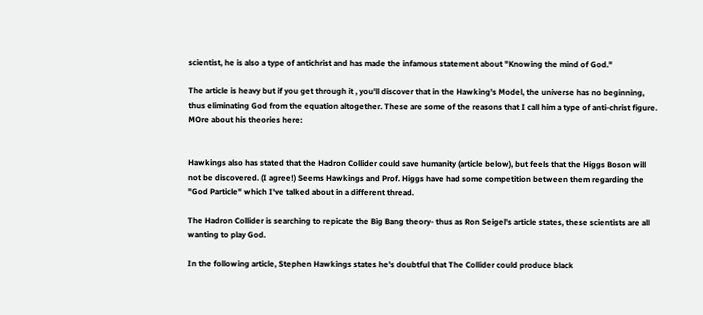scientist, he is also a type of antichrist and has made the infamous statement about "Knowing the mind of God."

The article is heavy but if you get through it , you'll discover that in the Hawking's Model, the universe has no beginning, thus eliminating God from the equation altogether. These are some of the reasons that I call him a type of anti-christ figure. MOre about his theories here:


Hawkings also has stated that the Hadron Collider could save humanity (article below), but feels that the Higgs Boson will not be discovered. (I agree!) Seems Hawkings and Prof. Higgs have had some competition between them regarding the "God Particle" which I've talked about in a different thread.

The Hadron Collider is searching to repicate the Big Bang theory- thus as Ron Seigel's article states, these scientists are all wanting to play God.

In the following article, Stephen Hawkings states he's doubtful that The Collider could produce black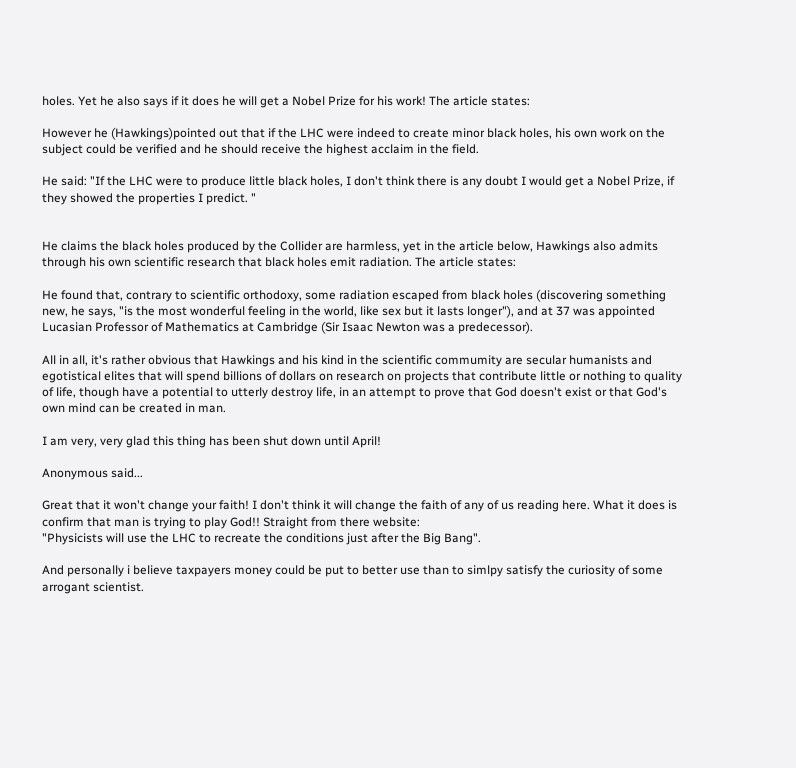holes. Yet he also says if it does he will get a Nobel Prize for his work! The article states:

However he (Hawkings)pointed out that if the LHC were indeed to create minor black holes, his own work on the subject could be verified and he should receive the highest acclaim in the field.

He said: "If the LHC were to produce little black holes, I don't think there is any doubt I would get a Nobel Prize, if they showed the properties I predict. "


He claims the black holes produced by the Collider are harmless, yet in the article below, Hawkings also admits through his own scientific research that black holes emit radiation. The article states:

He found that, contrary to scientific orthodoxy, some radiation escaped from black holes (discovering something new, he says, "is the most wonderful feeling in the world, like sex but it lasts longer"), and at 37 was appointed Lucasian Professor of Mathematics at Cambridge (Sir Isaac Newton was a predecessor).

All in all, it's rather obvious that Hawkings and his kind in the scientific commumity are secular humanists and egotistical elites that will spend billions of dollars on research on projects that contribute little or nothing to quality of life, though have a potential to utterly destroy life, in an attempt to prove that God doesn't exist or that God's own mind can be created in man.

I am very, very glad this thing has been shut down until April!

Anonymous said...

Great that it won't change your faith! I don't think it will change the faith of any of us reading here. What it does is confirm that man is trying to play God!! Straight from there website:
"Physicists will use the LHC to recreate the conditions just after the Big Bang".

And personally i believe taxpayers money could be put to better use than to simlpy satisfy the curiosity of some arrogant scientist.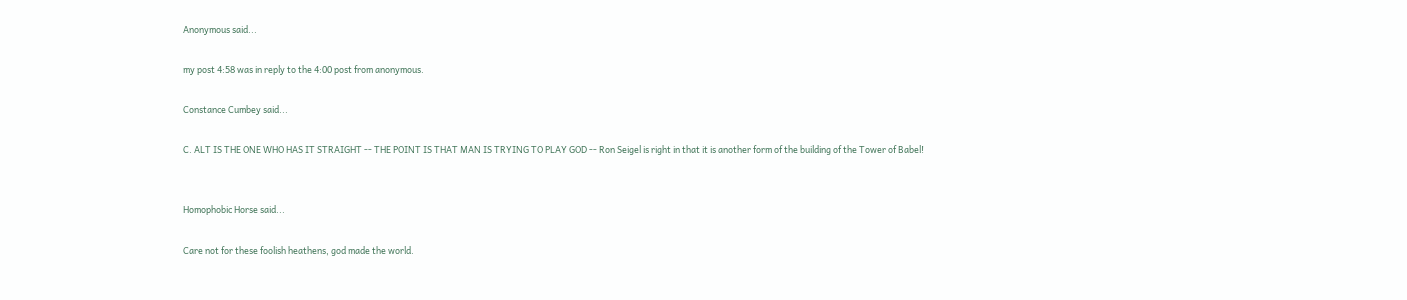Anonymous said...

my post 4:58 was in reply to the 4:00 post from anonymous.

Constance Cumbey said...

C. ALT IS THE ONE WHO HAS IT STRAIGHT -- THE POINT IS THAT MAN IS TRYING TO PLAY GOD -- Ron Seigel is right in that it is another form of the building of the Tower of Babel!


Homophobic Horse said...

Care not for these foolish heathens, god made the world.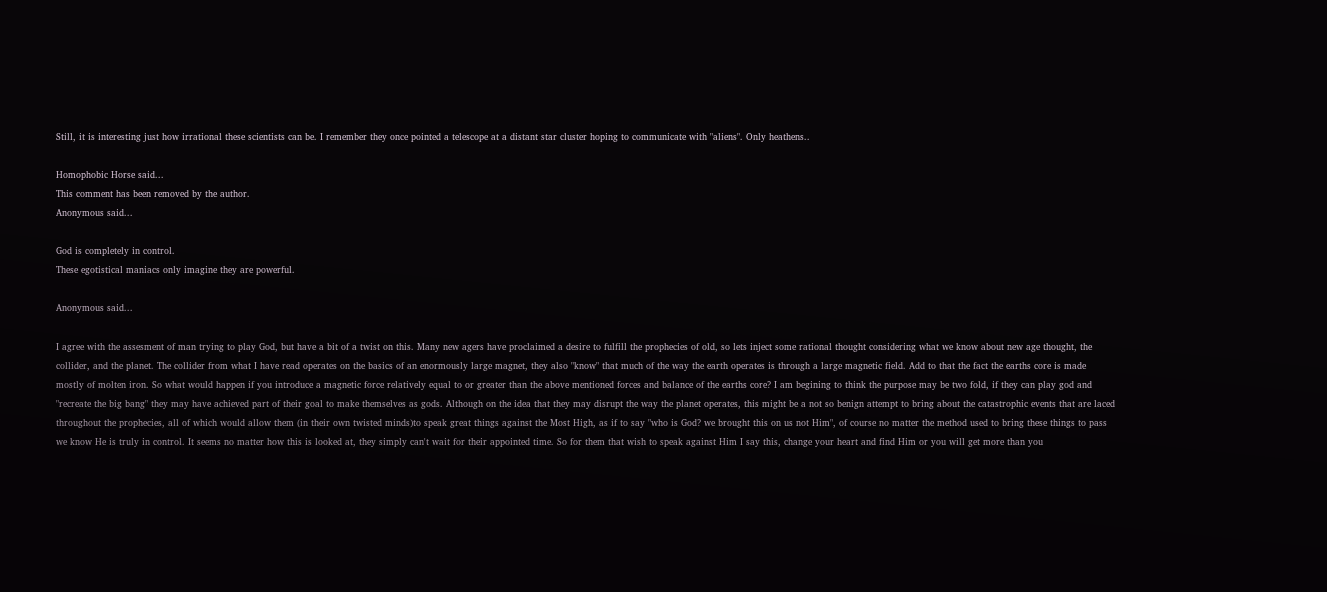Still, it is interesting just how irrational these scientists can be. I remember they once pointed a telescope at a distant star cluster hoping to communicate with "aliens". Only heathens..

Homophobic Horse said...
This comment has been removed by the author.
Anonymous said...

God is completely in control.
These egotistical maniacs only imagine they are powerful.

Anonymous said...

I agree with the assesment of man trying to play God, but have a bit of a twist on this. Many new agers have proclaimed a desire to fulfill the prophecies of old, so lets inject some rational thought considering what we know about new age thought, the collider, and the planet. The collider from what I have read operates on the basics of an enormously large magnet, they also "know" that much of the way the earth operates is through a large magnetic field. Add to that the fact the earths core is made mostly of molten iron. So what would happen if you introduce a magnetic force relatively equal to or greater than the above mentioned forces and balance of the earths core? I am begining to think the purpose may be two fold, if they can play god and "recreate the big bang" they may have achieved part of their goal to make themselves as gods. Although on the idea that they may disrupt the way the planet operates, this might be a not so benign attempt to bring about the catastrophic events that are laced throughout the prophecies, all of which would allow them (in their own twisted minds)to speak great things against the Most High, as if to say "who is God? we brought this on us not Him", of course no matter the method used to bring these things to pass we know He is truly in control. It seems no matter how this is looked at, they simply can't wait for their appointed time. So for them that wish to speak against Him I say this, change your heart and find Him or you will get more than you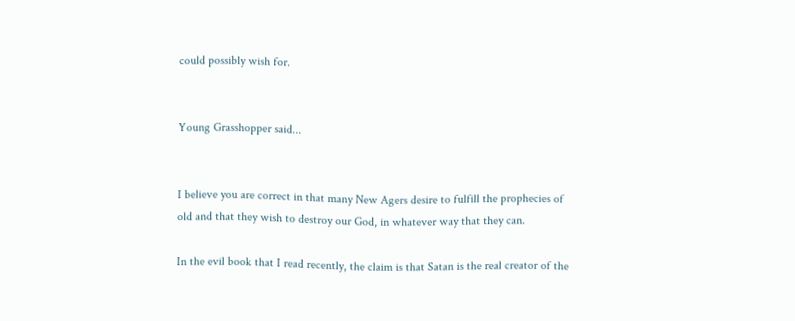could possibly wish for.


Young Grasshopper said...


I believe you are correct in that many New Agers desire to fulfill the prophecies of old and that they wish to destroy our God, in whatever way that they can.

In the evil book that I read recently, the claim is that Satan is the real creator of the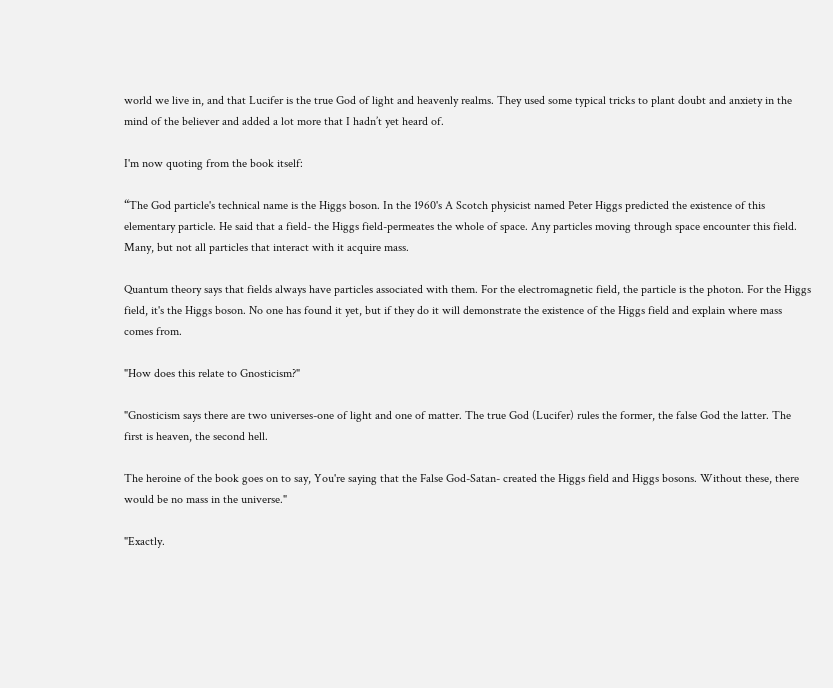world we live in, and that Lucifer is the true God of light and heavenly realms. They used some typical tricks to plant doubt and anxiety in the mind of the believer and added a lot more that I hadn’t yet heard of.

I'm now quoting from the book itself:

“The God particle's technical name is the Higgs boson. In the 1960's A Scotch physicist named Peter Higgs predicted the existence of this elementary particle. He said that a field- the Higgs field-permeates the whole of space. Any particles moving through space encounter this field. Many, but not all particles that interact with it acquire mass.

Quantum theory says that fields always have particles associated with them. For the electromagnetic field, the particle is the photon. For the Higgs field, it's the Higgs boson. No one has found it yet, but if they do it will demonstrate the existence of the Higgs field and explain where mass comes from.

"How does this relate to Gnosticism?"

"Gnosticism says there are two universes-one of light and one of matter. The true God (Lucifer) rules the former, the false God the latter. The first is heaven, the second hell.

The heroine of the book goes on to say, You're saying that the False God-Satan- created the Higgs field and Higgs bosons. Without these, there would be no mass in the universe."

"Exactly.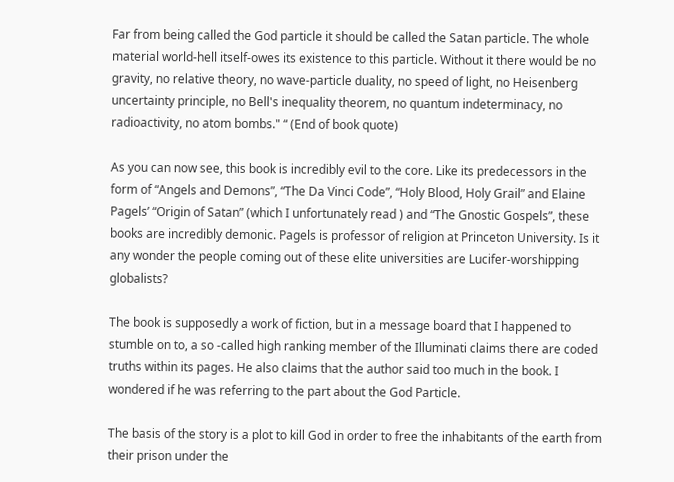Far from being called the God particle it should be called the Satan particle. The whole material world-hell itself-owes its existence to this particle. Without it there would be no gravity, no relative theory, no wave-particle duality, no speed of light, no Heisenberg uncertainty principle, no Bell's inequality theorem, no quantum indeterminacy, no radioactivity, no atom bombs." “ (End of book quote)

As you can now see, this book is incredibly evil to the core. Like its predecessors in the form of “Angels and Demons”, “The Da Vinci Code”, “Holy Blood, Holy Grail” and Elaine Pagels’ “Origin of Satan” (which I unfortunately read ) and “The Gnostic Gospels”, these books are incredibly demonic. Pagels is professor of religion at Princeton University. Is it any wonder the people coming out of these elite universities are Lucifer-worshipping globalists?

The book is supposedly a work of fiction, but in a message board that I happened to stumble on to, a so -called high ranking member of the Illuminati claims there are coded truths within its pages. He also claims that the author said too much in the book. I wondered if he was referring to the part about the God Particle.

The basis of the story is a plot to kill God in order to free the inhabitants of the earth from their prison under the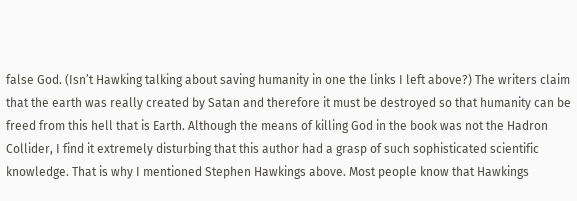false God. (Isn’t Hawking talking about saving humanity in one the links I left above?) The writers claim that the earth was really created by Satan and therefore it must be destroyed so that humanity can be freed from this hell that is Earth. Although the means of killing God in the book was not the Hadron Collider, I find it extremely disturbing that this author had a grasp of such sophisticated scientific knowledge. That is why I mentioned Stephen Hawkings above. Most people know that Hawkings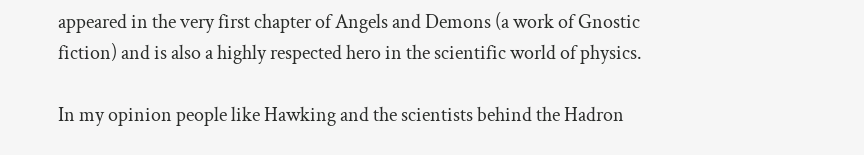appeared in the very first chapter of Angels and Demons (a work of Gnostic fiction) and is also a highly respected hero in the scientific world of physics.

In my opinion people like Hawking and the scientists behind the Hadron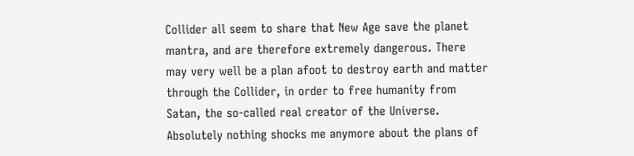Collider all seem to share that New Age save the planet mantra, and are therefore extremely dangerous. There may very well be a plan afoot to destroy earth and matter through the Collider, in order to free humanity from Satan, the so-called real creator of the Universe. Absolutely nothing shocks me anymore about the plans of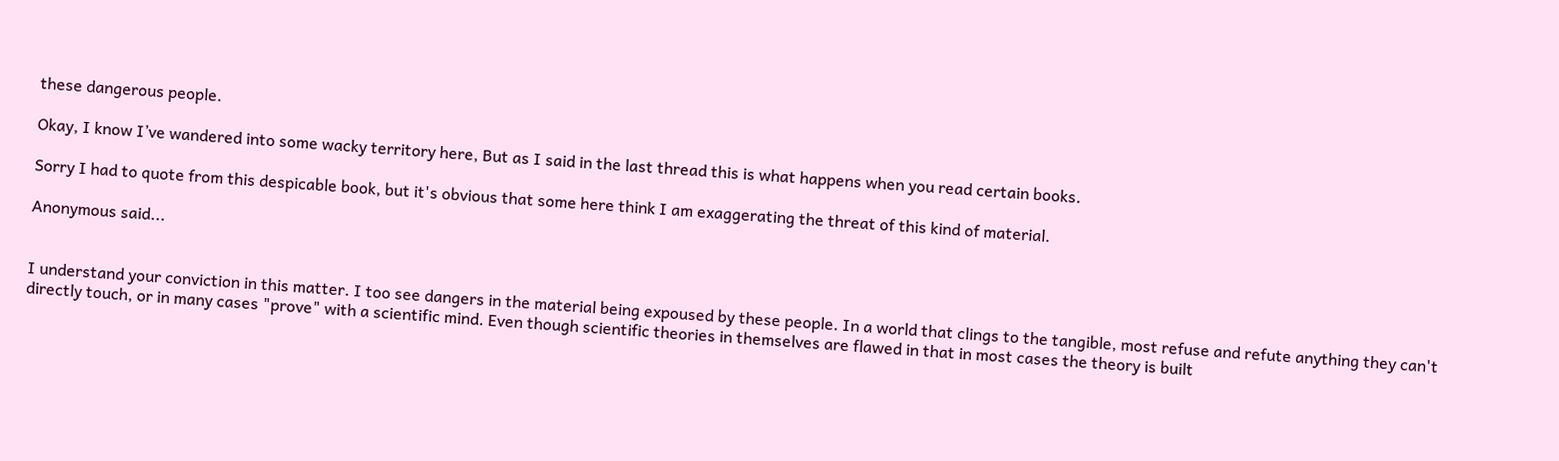these dangerous people.

Okay, I know I’ve wandered into some wacky territory here, But as I said in the last thread this is what happens when you read certain books.

Sorry I had to quote from this despicable book, but it's obvious that some here think I am exaggerating the threat of this kind of material.

Anonymous said...


I understand your conviction in this matter. I too see dangers in the material being expoused by these people. In a world that clings to the tangible, most refuse and refute anything they can't directly touch, or in many cases "prove" with a scientific mind. Even though scientific theories in themselves are flawed in that in most cases the theory is built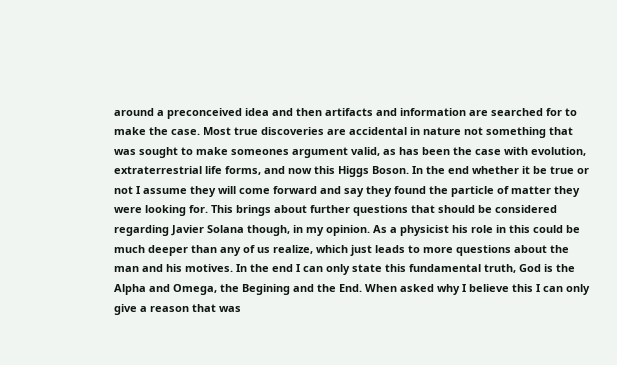around a preconceived idea and then artifacts and information are searched for to make the case. Most true discoveries are accidental in nature not something that was sought to make someones argument valid, as has been the case with evolution, extraterrestrial life forms, and now this Higgs Boson. In the end whether it be true or not I assume they will come forward and say they found the particle of matter they were looking for. This brings about further questions that should be considered regarding Javier Solana though, in my opinion. As a physicist his role in this could be much deeper than any of us realize, which just leads to more questions about the man and his motives. In the end I can only state this fundamental truth, God is the Alpha and Omega, the Begining and the End. When asked why I believe this I can only give a reason that was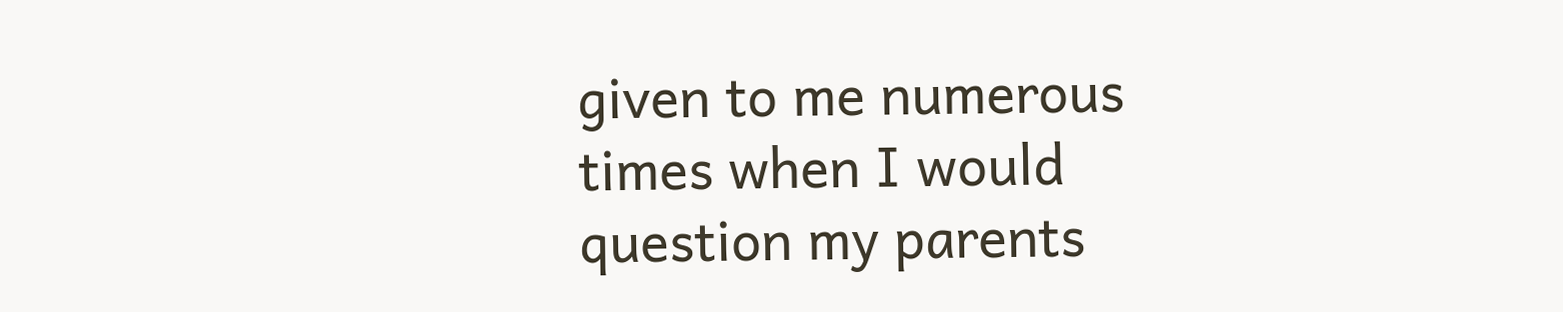given to me numerous times when I would question my parents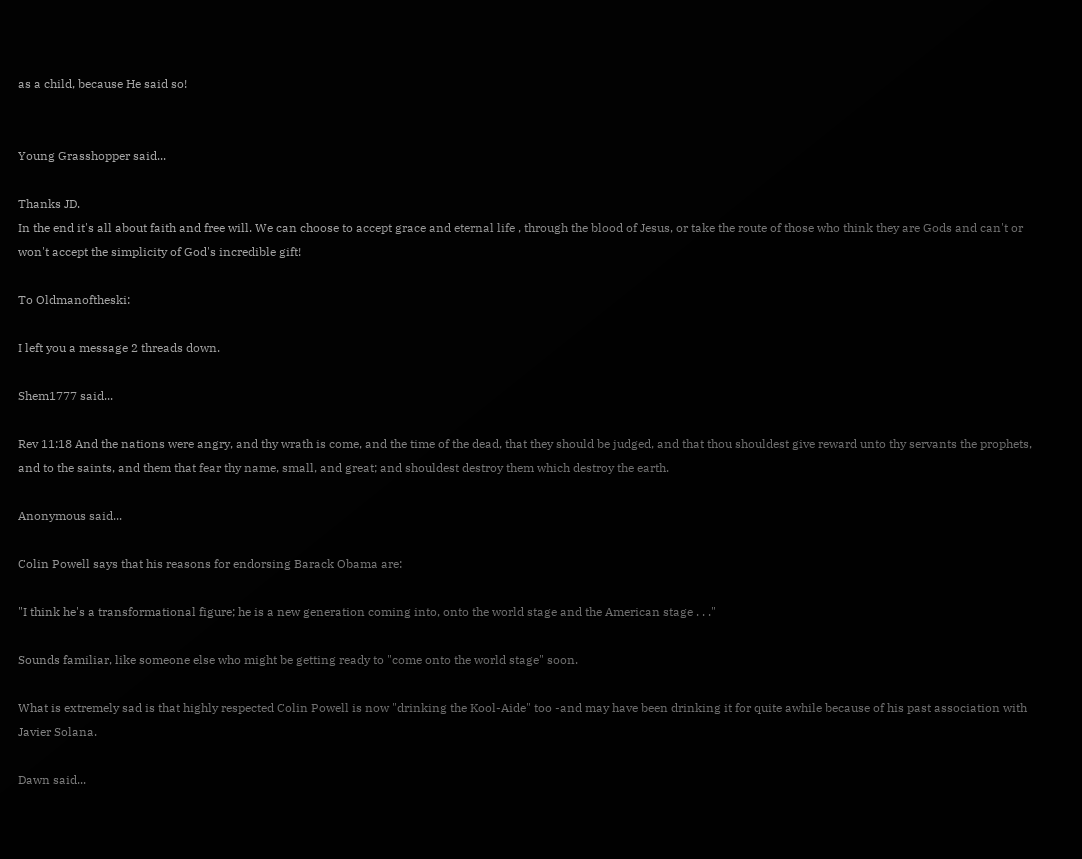as a child, because He said so!


Young Grasshopper said...

Thanks JD.
In the end it's all about faith and free will. We can choose to accept grace and eternal life , through the blood of Jesus, or take the route of those who think they are Gods and can't or won't accept the simplicity of God's incredible gift!

To Oldmanoftheski:

I left you a message 2 threads down.

Shem1777 said...

Rev 11:18 And the nations were angry, and thy wrath is come, and the time of the dead, that they should be judged, and that thou shouldest give reward unto thy servants the prophets, and to the saints, and them that fear thy name, small, and great; and shouldest destroy them which destroy the earth.

Anonymous said...

Colin Powell says that his reasons for endorsing Barack Obama are:

"I think he's a transformational figure; he is a new generation coming into, onto the world stage and the American stage . . ."

Sounds familiar, like someone else who might be getting ready to "come onto the world stage" soon.

What is extremely sad is that highly respected Colin Powell is now "drinking the Kool-Aide" too -and may have been drinking it for quite awhile because of his past association with Javier Solana.

Dawn said...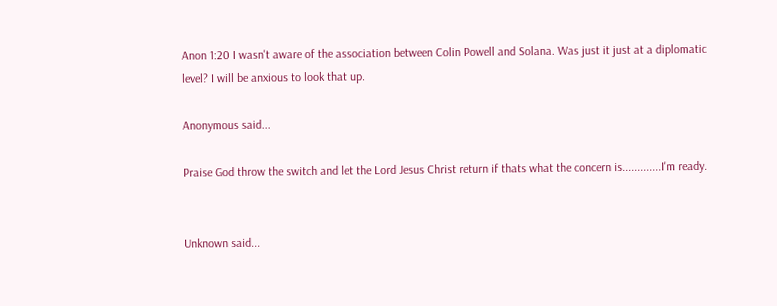Anon 1:20 I wasn't aware of the association between Colin Powell and Solana. Was just it just at a diplomatic level? I will be anxious to look that up.

Anonymous said...

Praise God throw the switch and let the Lord Jesus Christ return if thats what the concern is.............I'm ready.


Unknown said...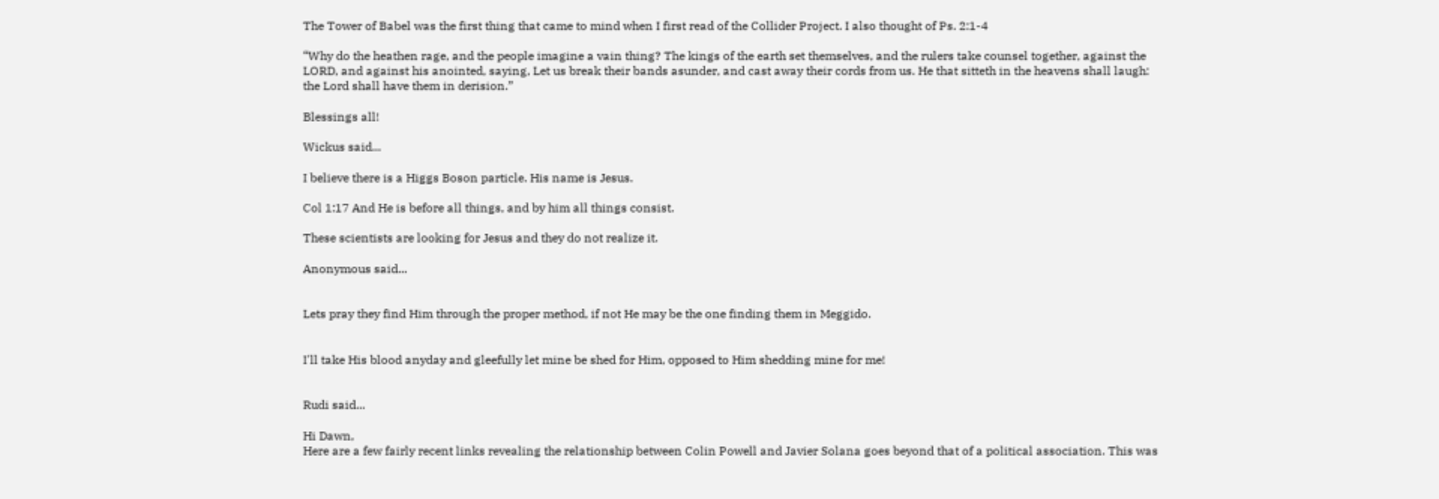The Tower of Babel was the first thing that came to mind when I first read of the Collider Project. I also thought of Ps. 2:1-4

“Why do the heathen rage, and the people imagine a vain thing? The kings of the earth set themselves, and the rulers take counsel together, against the LORD, and against his anointed, saying, Let us break their bands asunder, and cast away their cords from us. He that sitteth in the heavens shall laugh: the Lord shall have them in derision.”

Blessings all!

Wickus said...

I believe there is a Higgs Boson particle. His name is Jesus.

Col 1:17 And He is before all things, and by him all things consist.

These scientists are looking for Jesus and they do not realize it.

Anonymous said...


Lets pray they find Him through the proper method, if not He may be the one finding them in Meggido.


I'll take His blood anyday and gleefully let mine be shed for Him, opposed to Him shedding mine for me!


Rudi said...

Hi Dawn,
Here are a few fairly recent links revealing the relationship between Colin Powell and Javier Solana goes beyond that of a political association. This was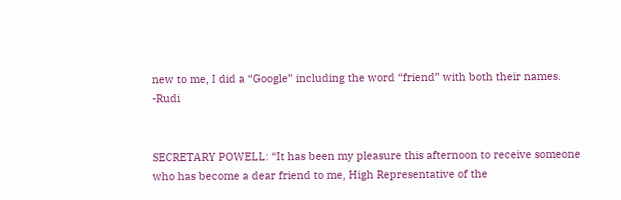new to me, I did a “Google” including the word “friend” with both their names. -Rudi


SECRETARY POWELL: “It has been my pleasure this afternoon to receive someone who has become a dear friend to me, High Representative of the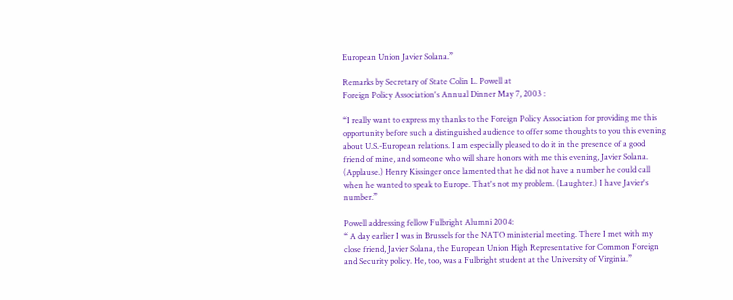European Union Javier Solana.”

Remarks by Secretary of State Colin L. Powell at
Foreign Policy Association's Annual Dinner May 7, 2003 :

“I really want to express my thanks to the Foreign Policy Association for providing me this opportunity before such a distinguished audience to offer some thoughts to you this evening about U.S.-European relations. I am especially pleased to do it in the presence of a good friend of mine, and someone who will share honors with me this evening, Javier Solana. (Applause.) Henry Kissinger once lamented that he did not have a number he could call when he wanted to speak to Europe. That's not my problem. (Laughter.) I have Javier's number.”

Powell addressing fellow Fulbright Alumni 2004:
“ A day earlier I was in Brussels for the NATO ministerial meeting. There I met with my close friend, Javier Solana, the European Union High Representative for Common Foreign and Security policy. He, too, was a Fulbright student at the University of Virginia.”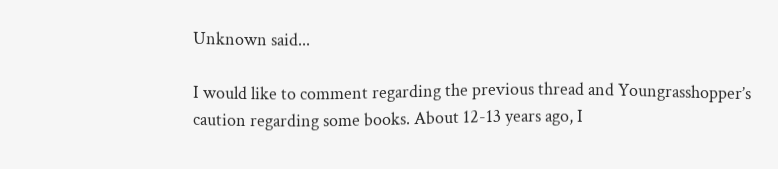Unknown said...

I would like to comment regarding the previous thread and Youngrasshopper’s caution regarding some books. About 12-13 years ago, I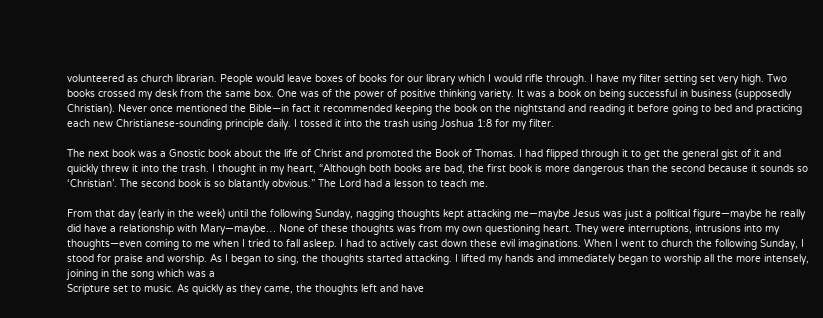volunteered as church librarian. People would leave boxes of books for our library which I would rifle through. I have my filter setting set very high. Two books crossed my desk from the same box. One was of the power of positive thinking variety. It was a book on being successful in business (supposedly Christian). Never once mentioned the Bible—in fact it recommended keeping the book on the nightstand and reading it before going to bed and practicing each new Christianese-sounding principle daily. I tossed it into the trash using Joshua 1:8 for my filter.

The next book was a Gnostic book about the life of Christ and promoted the Book of Thomas. I had flipped through it to get the general gist of it and quickly threw it into the trash. I thought in my heart, “Although both books are bad, the first book is more dangerous than the second because it sounds so ‘Christian’. The second book is so blatantly obvious.” The Lord had a lesson to teach me.

From that day (early in the week) until the following Sunday, nagging thoughts kept attacking me—maybe Jesus was just a political figure—maybe he really did have a relationship with Mary—maybe… None of these thoughts was from my own questioning heart. They were interruptions, intrusions into my thoughts—even coming to me when I tried to fall asleep. I had to actively cast down these evil imaginations. When I went to church the following Sunday, I stood for praise and worship. As I began to sing, the thoughts started attacking. I lifted my hands and immediately began to worship all the more intensely, joining in the song which was a
Scripture set to music. As quickly as they came, the thoughts left and have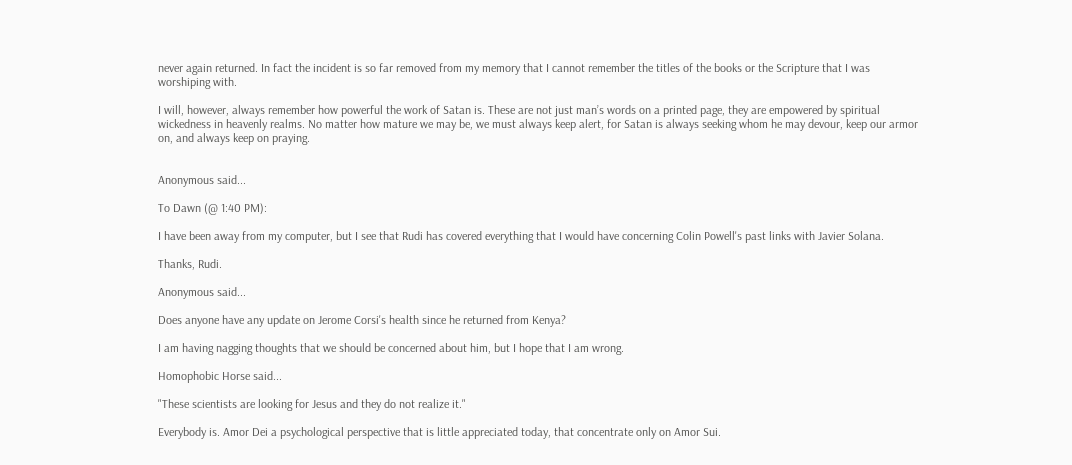never again returned. In fact the incident is so far removed from my memory that I cannot remember the titles of the books or the Scripture that I was worshiping with.

I will, however, always remember how powerful the work of Satan is. These are not just man’s words on a printed page, they are empowered by spiritual wickedness in heavenly realms. No matter how mature we may be, we must always keep alert, for Satan is always seeking whom he may devour, keep our armor on, and always keep on praying.


Anonymous said...

To Dawn (@ 1:40 PM):

I have been away from my computer, but I see that Rudi has covered everything that I would have concerning Colin Powell's past links with Javier Solana.

Thanks, Rudi.

Anonymous said...

Does anyone have any update on Jerome Corsi's health since he returned from Kenya?

I am having nagging thoughts that we should be concerned about him, but I hope that I am wrong.

Homophobic Horse said...

"These scientists are looking for Jesus and they do not realize it."

Everybody is. Amor Dei a psychological perspective that is little appreciated today, that concentrate only on Amor Sui.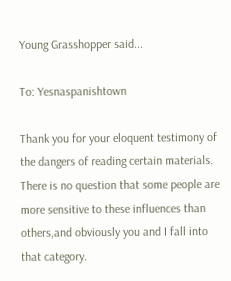Young Grasshopper said...

To: Yesnaspanishtown

Thank you for your eloquent testimony of the dangers of reading certain materials. There is no question that some people are more sensitive to these influences than others,and obviously you and I fall into that category.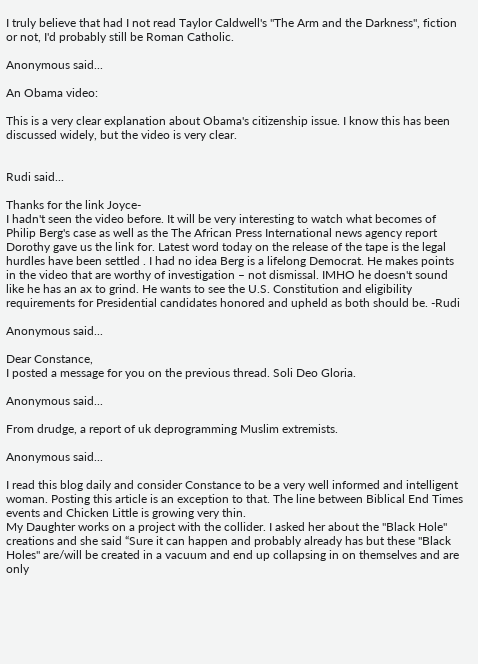I truly believe that had I not read Taylor Caldwell's "The Arm and the Darkness", fiction or not, I'd probably still be Roman Catholic.

Anonymous said...

An Obama video:

This is a very clear explanation about Obama's citizenship issue. I know this has been discussed widely, but the video is very clear.


Rudi said...

Thanks for the link Joyce-
I hadn't seen the video before. It will be very interesting to watch what becomes of Philip Berg's case as well as the The African Press International news agency report Dorothy gave us the link for. Latest word today on the release of the tape is the legal hurdles have been settled . I had no idea Berg is a lifelong Democrat. He makes points in the video that are worthy of investigation – not dismissal. IMHO he doesn't sound like he has an ax to grind. He wants to see the U.S. Constitution and eligibility requirements for Presidential candidates honored and upheld as both should be. -Rudi

Anonymous said...

Dear Constance,
I posted a message for you on the previous thread. Soli Deo Gloria.

Anonymous said...

From drudge, a report of uk deprogramming Muslim extremists.

Anonymous said...

I read this blog daily and consider Constance to be a very well informed and intelligent woman. Posting this article is an exception to that. The line between Biblical End Times events and Chicken Little is growing very thin.
My Daughter works on a project with the collider. I asked her about the "Black Hole" creations and she said “Sure it can happen and probably already has but these "Black Holes" are/will be created in a vacuum and end up collapsing in on themselves and are only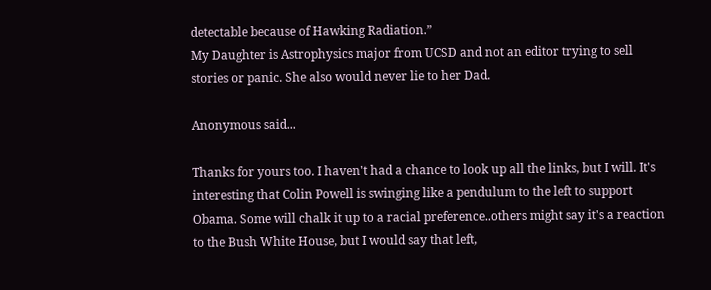detectable because of Hawking Radiation.”
My Daughter is Astrophysics major from UCSD and not an editor trying to sell stories or panic. She also would never lie to her Dad.

Anonymous said...

Thanks for yours too. I haven't had a chance to look up all the links, but I will. It's interesting that Colin Powell is swinging like a pendulum to the left to support Obama. Some will chalk it up to a racial preference..others might say it's a reaction to the Bush White House, but I would say that left,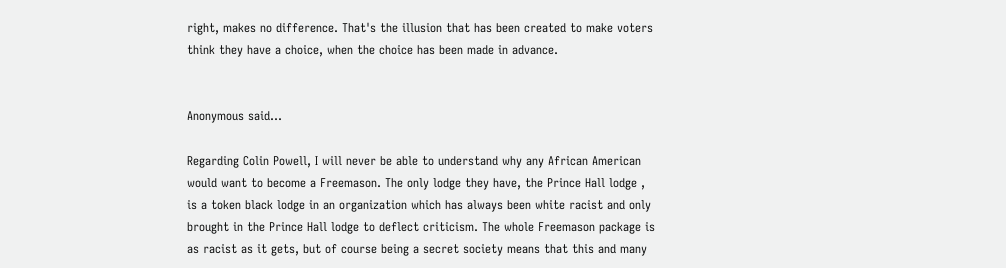right, makes no difference. That's the illusion that has been created to make voters think they have a choice, when the choice has been made in advance.


Anonymous said...

Regarding Colin Powell, I will never be able to understand why any African American would want to become a Freemason. The only lodge they have, the Prince Hall lodge , is a token black lodge in an organization which has always been white racist and only brought in the Prince Hall lodge to deflect criticism. The whole Freemason package is as racist as it gets, but of course being a secret society means that this and many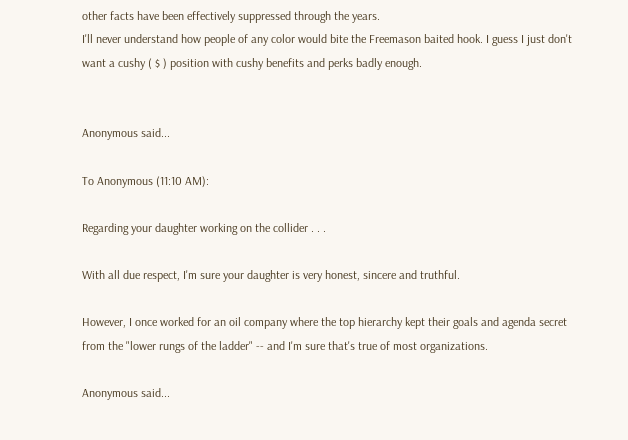other facts have been effectively suppressed through the years.
I'll never understand how people of any color would bite the Freemason baited hook. I guess I just don't
want a cushy ( $ ) position with cushy benefits and perks badly enough.


Anonymous said...

To Anonymous (11:10 AM):

Regarding your daughter working on the collider . . .

With all due respect, I'm sure your daughter is very honest, sincere and truthful.

However, I once worked for an oil company where the top hierarchy kept their goals and agenda secret from the "lower rungs of the ladder" -- and I'm sure that's true of most organizations.

Anonymous said...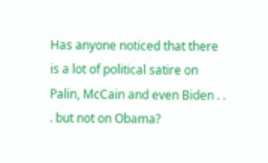Has anyone noticed that there is a lot of political satire on Palin, McCain and even Biden . . . but not on Obama?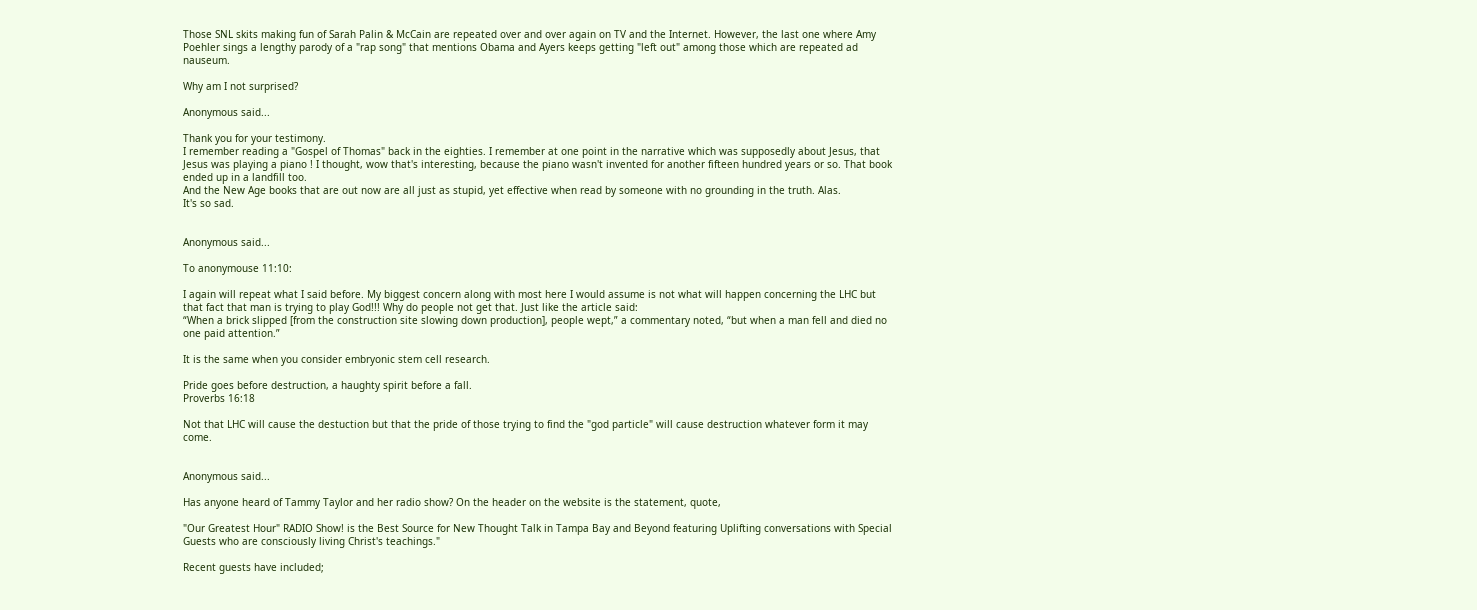Those SNL skits making fun of Sarah Palin & McCain are repeated over and over again on TV and the Internet. However, the last one where Amy Poehler sings a lengthy parody of a "rap song" that mentions Obama and Ayers keeps getting "left out" among those which are repeated ad nauseum.

Why am I not surprised?

Anonymous said...

Thank you for your testimony.
I remember reading a "Gospel of Thomas" back in the eighties. I remember at one point in the narrative which was supposedly about Jesus, that Jesus was playing a piano ! I thought, wow that's interesting, because the piano wasn't invented for another fifteen hundred years or so. That book ended up in a landfill too.
And the New Age books that are out now are all just as stupid, yet effective when read by someone with no grounding in the truth. Alas.
It's so sad.


Anonymous said...

To anonymouse 11:10:

I again will repeat what I said before. My biggest concern along with most here I would assume is not what will happen concerning the LHC but that fact that man is trying to play God!!! Why do people not get that. Just like the article said:
“When a brick slipped [from the construction site slowing down production], people wept,” a commentary noted, “but when a man fell and died no one paid attention.”

It is the same when you consider embryonic stem cell research.

Pride goes before destruction, a haughty spirit before a fall.
Proverbs 16:18

Not that LHC will cause the destuction but that the pride of those trying to find the "god particle" will cause destruction whatever form it may come.


Anonymous said...

Has anyone heard of Tammy Taylor and her radio show? On the header on the website is the statement, quote,

"Our Greatest Hour" RADIO Show! is the Best Source for New Thought Talk in Tampa Bay and Beyond featuring Uplifting conversations with Special Guests who are consciously living Christ's teachings."

Recent guests have included;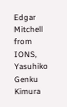Edgar Mitchell from IONS, Yasuhiko Genku Kimura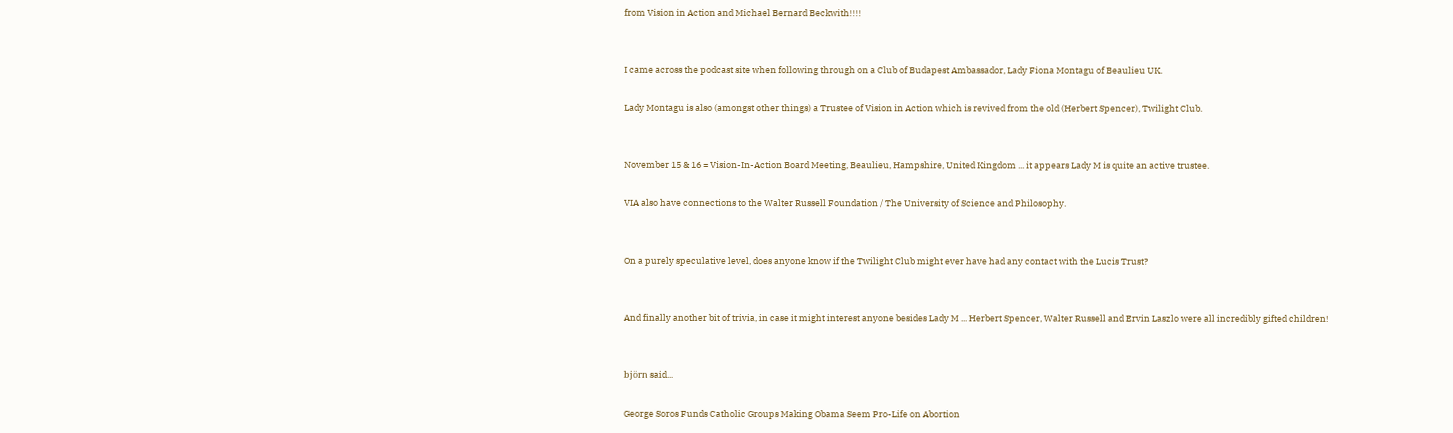from Vision in Action and Michael Bernard Beckwith!!!!


I came across the podcast site when following through on a Club of Budapest Ambassador, Lady Fiona Montagu of Beaulieu UK.

Lady Montagu is also (amongst other things) a Trustee of Vision in Action which is revived from the old (Herbert Spencer), Twilight Club.


November 15 & 16 = Vision-In-Action Board Meeting, Beaulieu, Hampshire, United Kingdom ... it appears Lady M is quite an active trustee.

VIA also have connections to the Walter Russell Foundation / The University of Science and Philosophy.


On a purely speculative level, does anyone know if the Twilight Club might ever have had any contact with the Lucis Trust?


And finally another bit of trivia, in case it might interest anyone besides Lady M ... Herbert Spencer, Walter Russell and Ervin Laszlo were all incredibly gifted children!


björn said...

George Soros Funds Catholic Groups Making Obama Seem Pro-Life on Abortion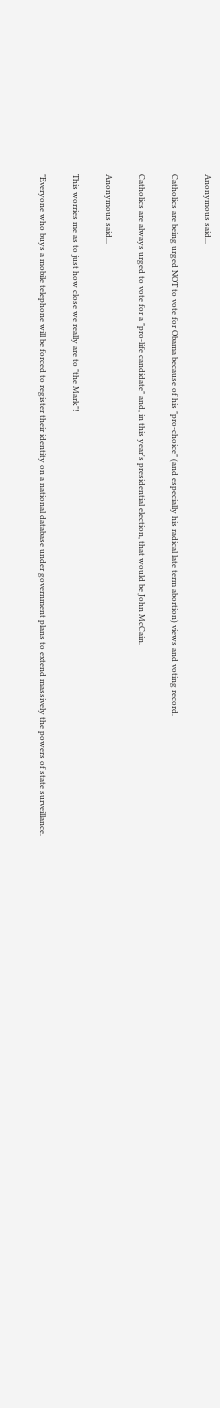Anonymous said...

Catholics are being urged NOT to vote for Obama because of his "pro-choice" (and especially his radical late term abortion) views and voting record.

Catholics are always urged to vote for a "pro-life candidate" and, in this year's presidential election, that would be John McCain.

Anonymous said...

This worries me as to just how close we really are to "the Mark"!

"Everyone who buys a mobile telephone will be forced to register their identity on a national database under government plans to extend massively the powers of state surveillance.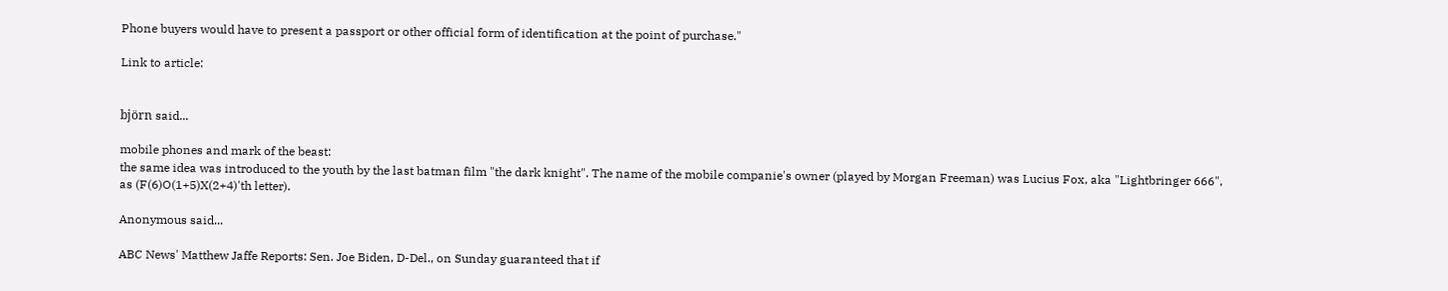Phone buyers would have to present a passport or other official form of identification at the point of purchase."

Link to article:


björn said...

mobile phones and mark of the beast:
the same idea was introduced to the youth by the last batman film "the dark knight". The name of the mobile companie's owner (played by Morgan Freeman) was Lucius Fox, aka "Lightbringer 666", as (F(6)O(1+5)X(2+4)'th letter).

Anonymous said...

ABC News' Matthew Jaffe Reports: Sen. Joe Biden, D-Del., on Sunday guaranteed that if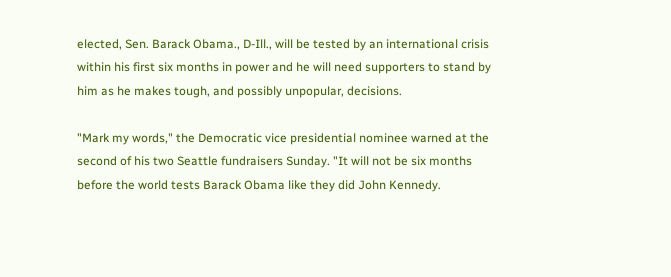elected, Sen. Barack Obama., D-Ill., will be tested by an international crisis within his first six months in power and he will need supporters to stand by him as he makes tough, and possibly unpopular, decisions.

"Mark my words," the Democratic vice presidential nominee warned at the second of his two Seattle fundraisers Sunday. "It will not be six months before the world tests Barack Obama like they did John Kennedy.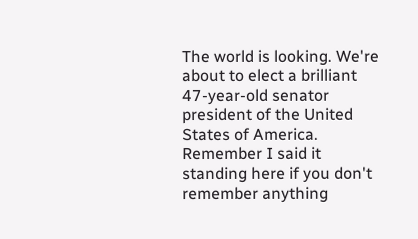The world is looking. We're about to elect a brilliant 47-year-old senator president of the United States of America. Remember I said it standing here if you don't remember anything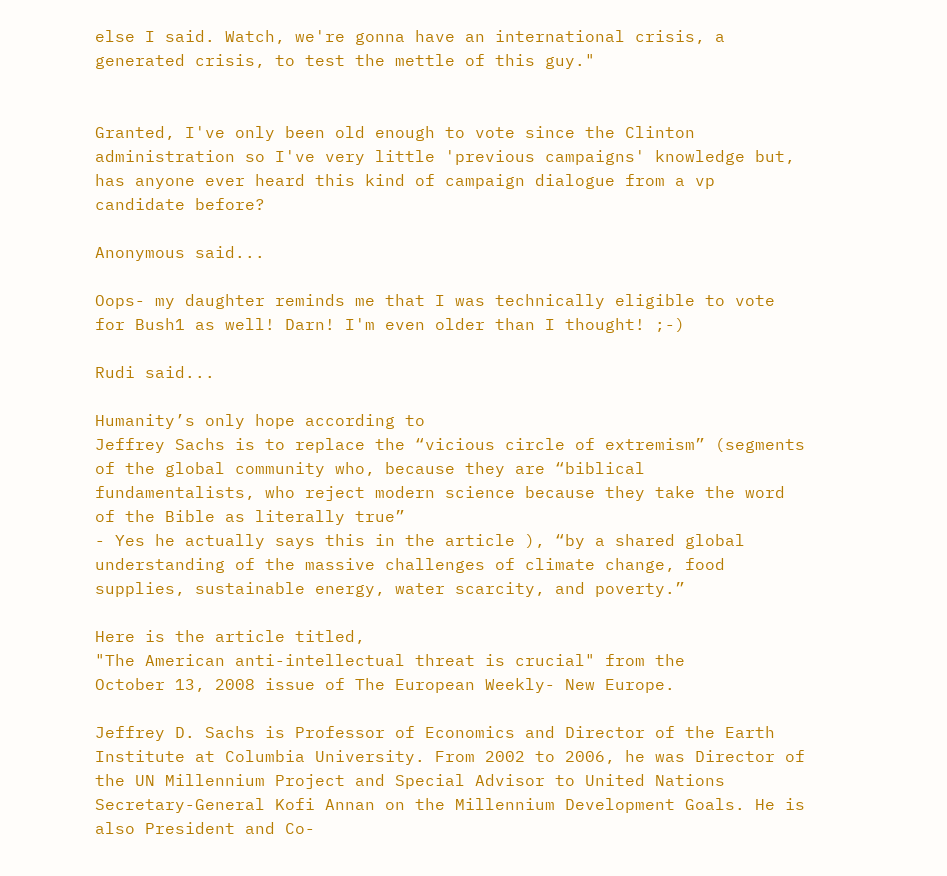else I said. Watch, we're gonna have an international crisis, a generated crisis, to test the mettle of this guy."


Granted, I've only been old enough to vote since the Clinton administration so I've very little 'previous campaigns' knowledge but, has anyone ever heard this kind of campaign dialogue from a vp candidate before?

Anonymous said...

Oops- my daughter reminds me that I was technically eligible to vote for Bush1 as well! Darn! I'm even older than I thought! ;-)

Rudi said...

Humanity’s only hope according to
Jeffrey Sachs is to replace the “vicious circle of extremism” (segments of the global community who, because they are “biblical fundamentalists, who reject modern science because they take the word of the Bible as literally true”
- Yes he actually says this in the article ), “by a shared global understanding of the massive challenges of climate change, food supplies, sustainable energy, water scarcity, and poverty.”

Here is the article titled,
"The American anti-intellectual threat is crucial" from the
October 13, 2008 issue of The European Weekly- New Europe.

Jeffrey D. Sachs is Professor of Economics and Director of the Earth Institute at Columbia University. From 2002 to 2006, he was Director of the UN Millennium Project and Special Advisor to United Nations Secretary-General Kofi Annan on the Millennium Development Goals. He is also President and Co-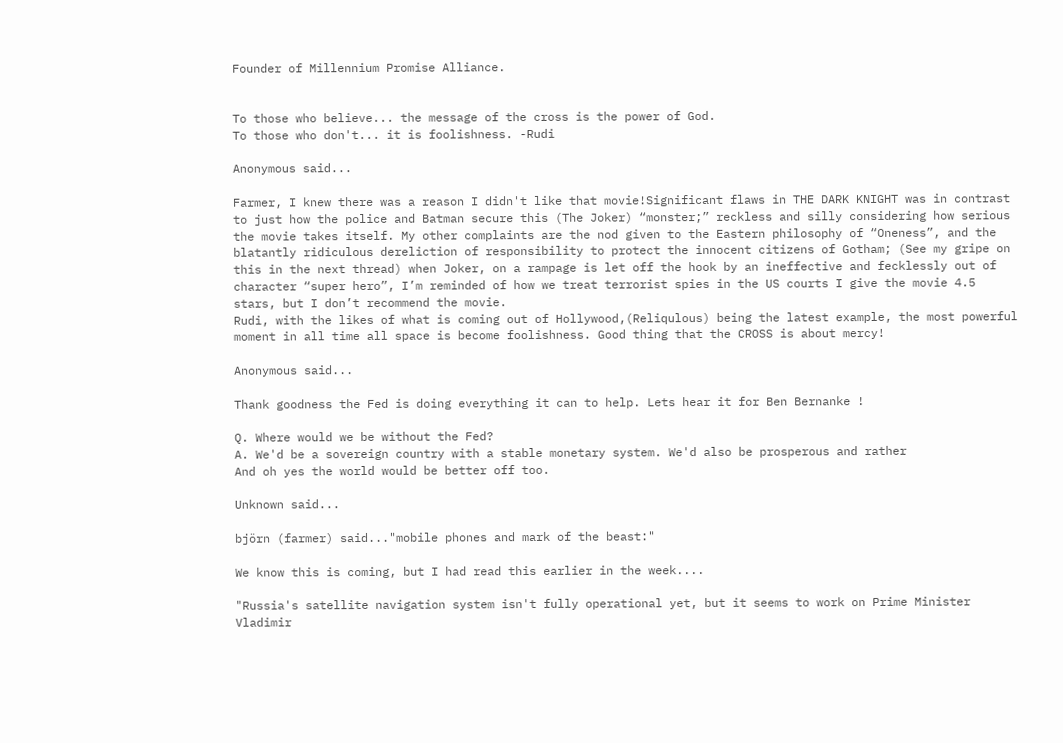Founder of Millennium Promise Alliance.


To those who believe... the message of the cross is the power of God.
To those who don't... it is foolishness. -Rudi

Anonymous said...

Farmer, I knew there was a reason I didn't like that movie!Significant flaws in THE DARK KNIGHT was in contrast to just how the police and Batman secure this (The Joker) “monster;” reckless and silly considering how serious the movie takes itself. My other complaints are the nod given to the Eastern philosophy of “Oneness”, and the blatantly ridiculous dereliction of responsibility to protect the innocent citizens of Gotham; (See my gripe on this in the next thread) when Joker, on a rampage is let off the hook by an ineffective and fecklessly out of character “super hero”, I’m reminded of how we treat terrorist spies in the US courts I give the movie 4.5 stars, but I don’t recommend the movie.
Rudi, with the likes of what is coming out of Hollywood,(Reliqulous) being the latest example, the most powerful moment in all time all space is become foolishness. Good thing that the CROSS is about mercy!

Anonymous said...

Thank goodness the Fed is doing everything it can to help. Lets hear it for Ben Bernanke !

Q. Where would we be without the Fed?
A. We'd be a sovereign country with a stable monetary system. We'd also be prosperous and rather
And oh yes the world would be better off too.

Unknown said...

björn (farmer) said..."mobile phones and mark of the beast:"

We know this is coming, but I had read this earlier in the week....

"Russia's satellite navigation system isn't fully operational yet, but it seems to work on Prime Minister Vladimir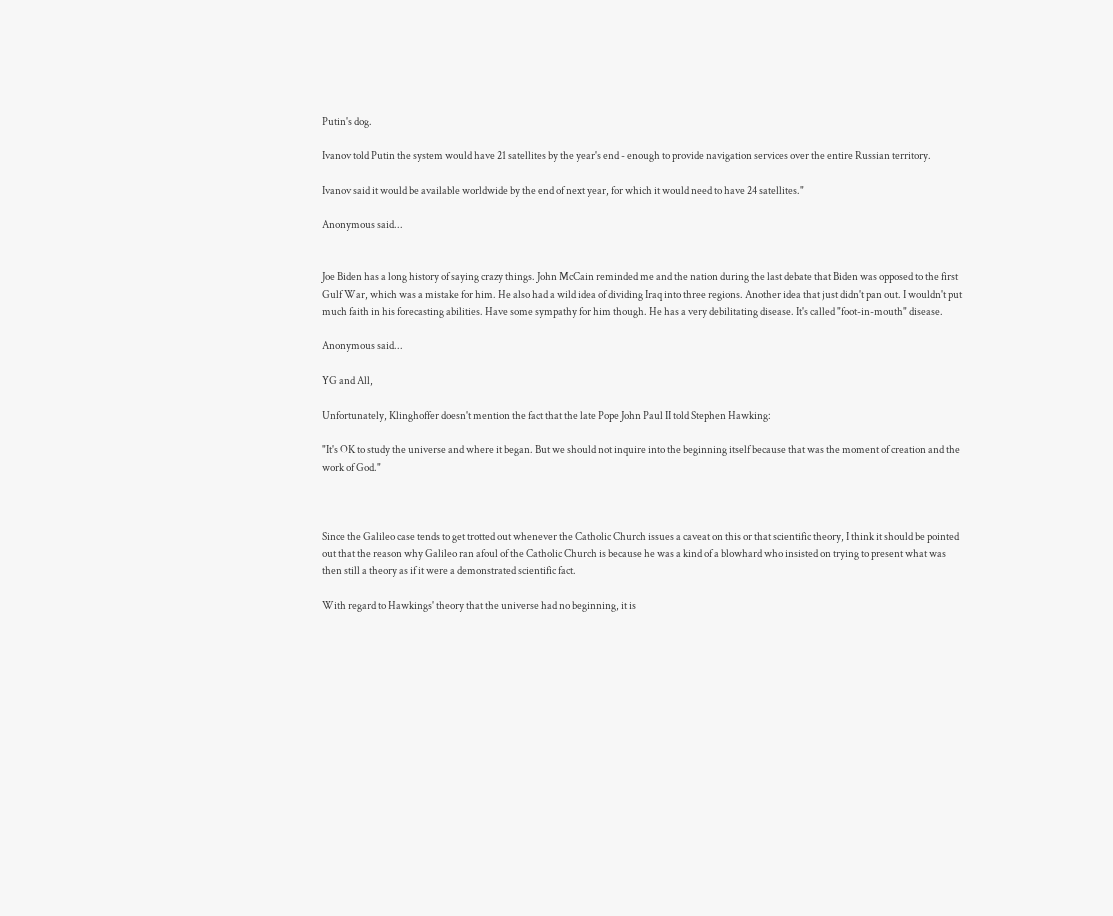Putin's dog.

Ivanov told Putin the system would have 21 satellites by the year's end - enough to provide navigation services over the entire Russian territory.

Ivanov said it would be available worldwide by the end of next year, for which it would need to have 24 satellites."

Anonymous said...


Joe Biden has a long history of saying crazy things. John McCain reminded me and the nation during the last debate that Biden was opposed to the first Gulf War, which was a mistake for him. He also had a wild idea of dividing Iraq into three regions. Another idea that just didn't pan out. I wouldn't put much faith in his forecasting abilities. Have some sympathy for him though. He has a very debilitating disease. It's called "foot-in-mouth" disease.

Anonymous said...

YG and All,

Unfortunately, Klinghoffer doesn't mention the fact that the late Pope John Paul II told Stephen Hawking:

"It's OK to study the universe and where it began. But we should not inquire into the beginning itself because that was the moment of creation and the work of God."



Since the Galileo case tends to get trotted out whenever the Catholic Church issues a caveat on this or that scientific theory, I think it should be pointed out that the reason why Galileo ran afoul of the Catholic Church is because he was a kind of a blowhard who insisted on trying to present what was then still a theory as if it were a demonstrated scientific fact.

With regard to Hawkings' theory that the universe had no beginning, it is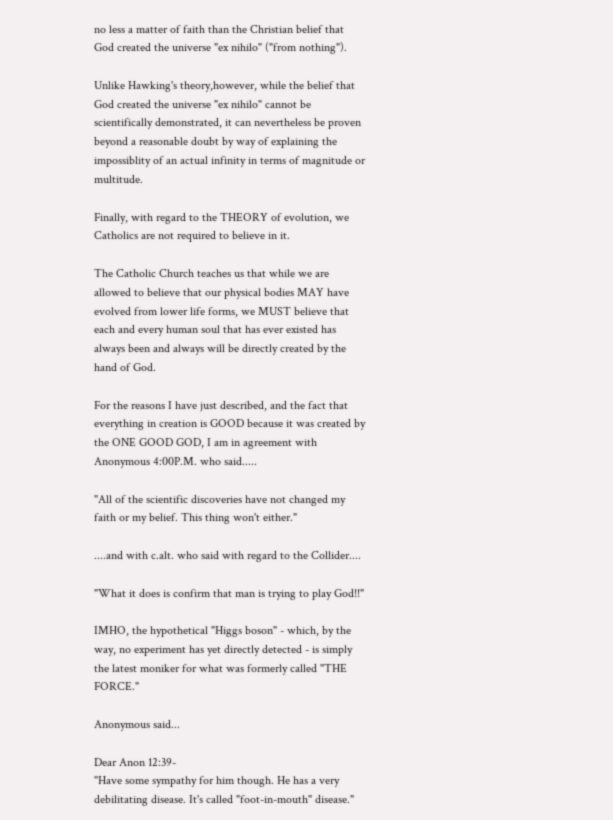no less a matter of faith than the Christian belief that God created the universe "ex nihilo" ("from nothing").

Unlike Hawking's theory,however, while the belief that God created the universe "ex nihilo" cannot be scientifically demonstrated, it can nevertheless be proven beyond a reasonable doubt by way of explaining the impossiblity of an actual infinity in terms of magnitude or multitude.

Finally, with regard to the THEORY of evolution, we Catholics are not required to believe in it.

The Catholic Church teaches us that while we are allowed to believe that our physical bodies MAY have evolved from lower life forms, we MUST believe that each and every human soul that has ever existed has always been and always will be directly created by the hand of God.

For the reasons I have just described, and the fact that everything in creation is GOOD because it was created by the ONE GOOD GOD, I am in agreement with Anonymous 4:00P.M. who said.....

"All of the scientific discoveries have not changed my faith or my belief. This thing won't either."

....and with c.alt. who said with regard to the Collider....

"What it does is confirm that man is trying to play God!!"

IMHO, the hypothetical "Higgs boson" - which, by the way, no experiment has yet directly detected - is simply the latest moniker for what was formerly called "THE FORCE."

Anonymous said...

Dear Anon 12:39-
"Have some sympathy for him though. He has a very debilitating disease. It's called "foot-in-mouth" disease."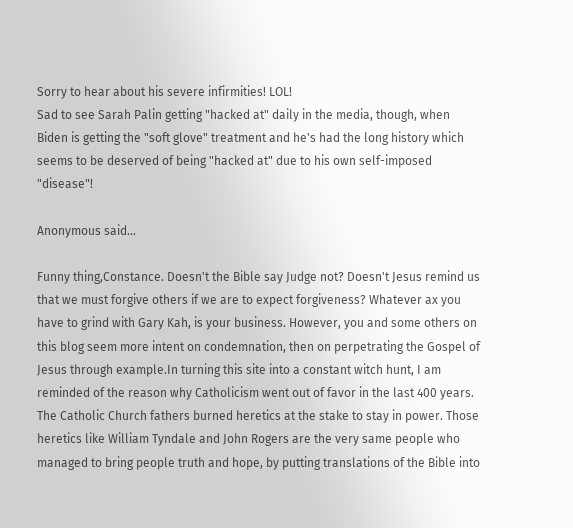Sorry to hear about his severe infirmities! LOL!
Sad to see Sarah Palin getting "hacked at" daily in the media, though, when Biden is getting the "soft glove" treatment and he's had the long history which seems to be deserved of being "hacked at" due to his own self-imposed "disease"!

Anonymous said...

Funny thing,Constance. Doesn't the Bible say Judge not? Doesn't Jesus remind us that we must forgive others if we are to expect forgiveness? Whatever ax you have to grind with Gary Kah, is your business. However, you and some others on this blog seem more intent on condemnation, then on perpetrating the Gospel of Jesus through example.In turning this site into a constant witch hunt, I am reminded of the reason why Catholicism went out of favor in the last 400 years. The Catholic Church fathers burned heretics at the stake to stay in power. Those heretics like William Tyndale and John Rogers are the very same people who managed to bring people truth and hope, by putting translations of the Bible into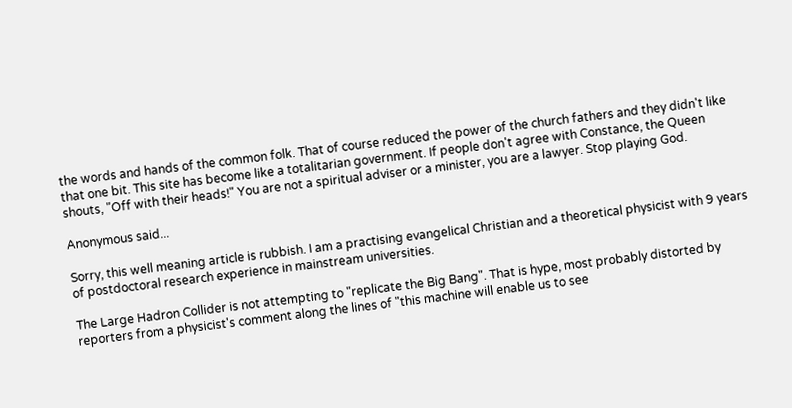the words and hands of the common folk. That of course reduced the power of the church fathers and they didn't like that one bit. This site has become like a totalitarian government. If people don't agree with Constance, the Queen shouts, "Off with their heads!" You are not a spiritual adviser or a minister, you are a lawyer. Stop playing God.

Anonymous said...

Sorry, this well meaning article is rubbish. I am a practising evangelical Christian and a theoretical physicist with 9 years of postdoctoral research experience in mainstream universities.

The Large Hadron Collider is not attempting to "replicate the Big Bang". That is hype, most probably distorted by reporters from a physicist's comment along the lines of "this machine will enable us to see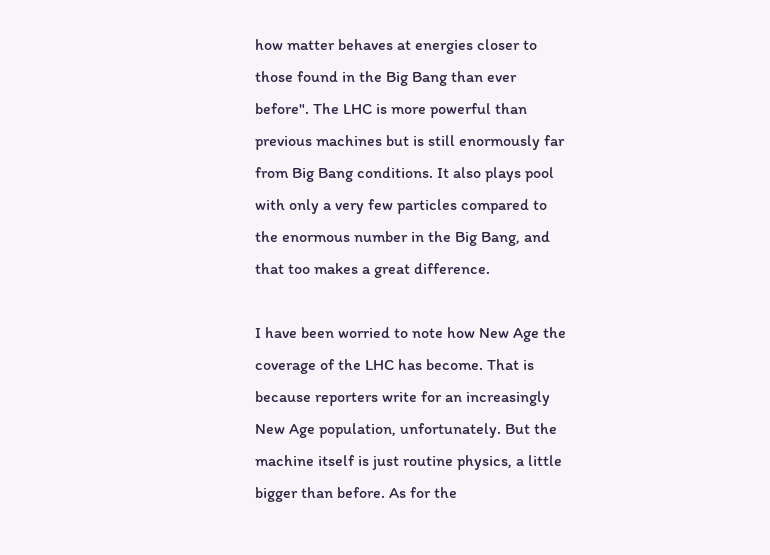how matter behaves at energies closer to those found in the Big Bang than ever before". The LHC is more powerful than previous machines but is still enormously far from Big Bang conditions. It also plays pool with only a very few particles compared to the enormous number in the Big Bang, and that too makes a great difference.

I have been worried to note how New Age the coverage of the LHC has become. That is because reporters write for an increasingly New Age population, unfortunately. But the machine itself is just routine physics, a little bigger than before. As for the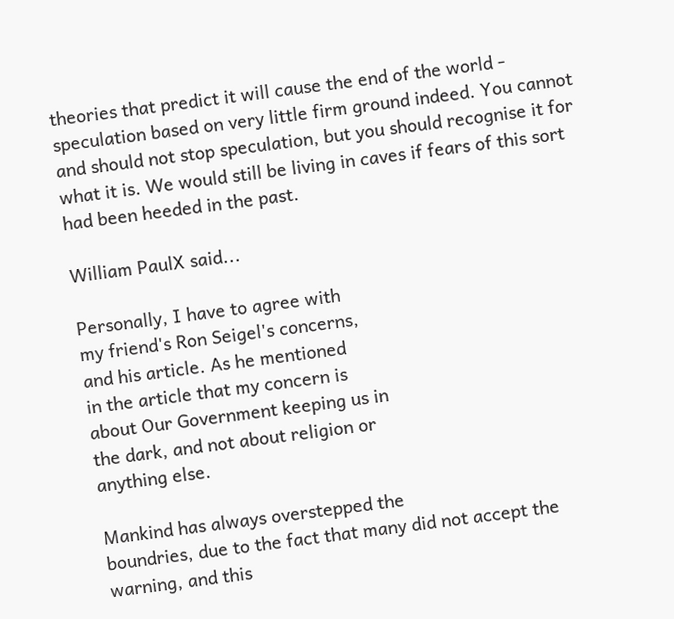theories that predict it will cause the end of the world - speculation based on very little firm ground indeed. You cannot and should not stop speculation, but you should recognise it for what it is. We would still be living in caves if fears of this sort had been heeded in the past.

William PaulX said...

Personally, I have to agree with
my friend's Ron Seigel's concerns,
and his article. As he mentioned
in the article that my concern is
about Our Government keeping us in
the dark, and not about religion or
anything else.

Mankind has always overstepped the
boundries, due to the fact that many did not accept the warning, and this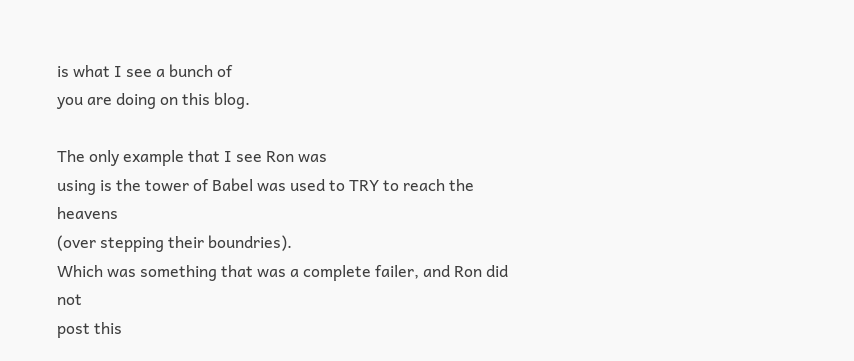is what I see a bunch of
you are doing on this blog.

The only example that I see Ron was
using is the tower of Babel was used to TRY to reach the heavens
(over stepping their boundries).
Which was something that was a complete failer, and Ron did not
post this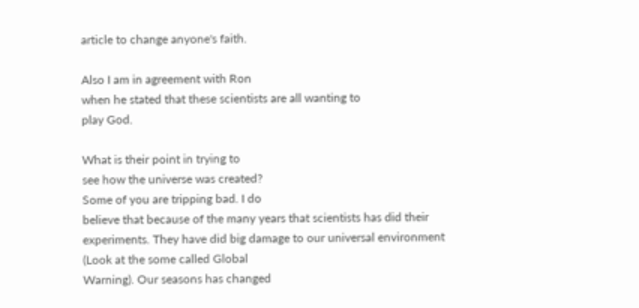article to change anyone's faith.

Also I am in agreement with Ron
when he stated that these scientists are all wanting to
play God.

What is their point in trying to
see how the universe was created?
Some of you are tripping bad. I do
believe that because of the many years that scientists has did their
experiments. They have did big damage to our universal environment
(Look at the some called Global
Warning). Our seasons has changed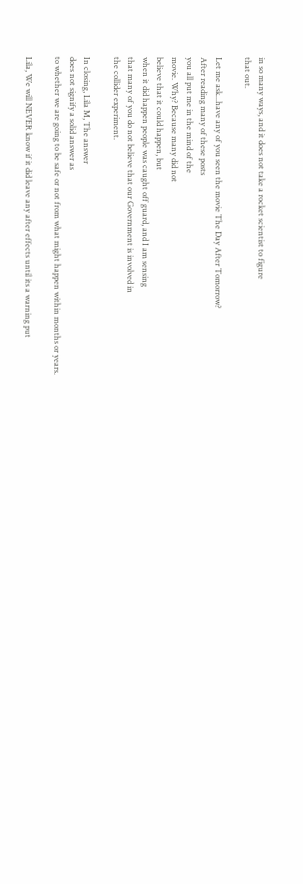in so many ways, and it does not take a rocket scientist to figure
that out.

Let me ask...have any of you seen the movie The Day After Tomorrow?
After reading many of these posts
you all put me in the mind of the
movie. Why? Because many did not
believe that it could happen, but
when it did happen people was caught off guard, and I am sensing
that many of you do not believe that our Government is involved in
the collider experiment.

In closing, Lila M, The answer
does not signify a solid answer as
to whether we are going to be safe or not from what might happen within months or years.

Lila, We will NEVER know if it did leave any after effects until its a warning put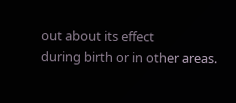out about its effect
during birth or in other areas.